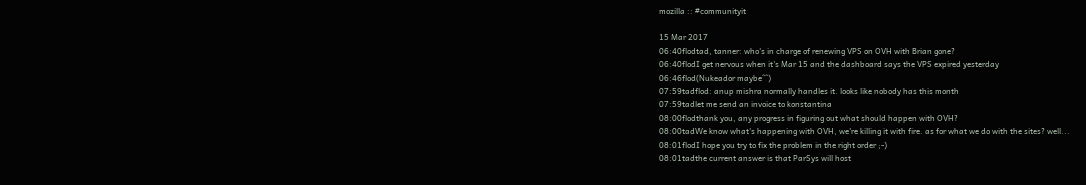mozilla :: #communityit

15 Mar 2017
06:40flodtad, tanner: who's in charge of renewing VPS on OVH with Brian gone?
06:40flodI get nervous when it's Mar 15 and the dashboard says the VPS expired yesterday
06:46flod(Nukeador maybe^^)
07:59tadflod: anup mishra normally handles it. looks like nobody has this month
07:59tadlet me send an invoice to konstantina
08:00flodthank you, any progress in figuring out what should happen with OVH?
08:00tadWe know what's happening with OVH, we're killing it with fire. as for what we do with the sites? well...
08:01flodI hope you try to fix the problem in the right order ;-)
08:01tadthe current answer is that ParSys will host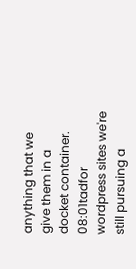anything that we give them in a docket container.
08:01tadfor wordpress sites we're still pursuing a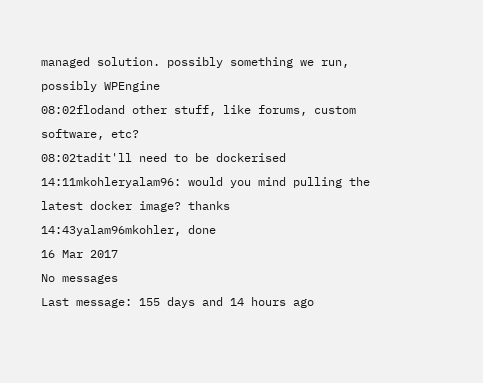managed solution. possibly something we run, possibly WPEngine
08:02flodand other stuff, like forums, custom software, etc?
08:02tadit'll need to be dockerised
14:11mkohleryalam96: would you mind pulling the latest docker image? thanks
14:43yalam96mkohler, done
16 Mar 2017
No messages
Last message: 155 days and 14 hours ago